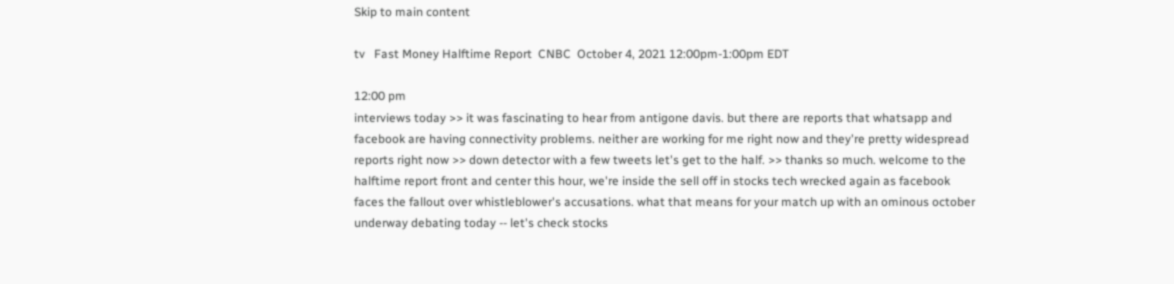Skip to main content

tv   Fast Money Halftime Report  CNBC  October 4, 2021 12:00pm-1:00pm EDT

12:00 pm
interviews today >> it was fascinating to hear from antigone davis. but there are reports that whatsapp and facebook are having connectivity problems. neither are working for me right now and they're pretty widespread reports right now >> down detector with a few tweets let's get to the half. >> thanks so much. welcome to the halftime report front and center this hour, we're inside the sell off in stocks tech wrecked again as facebook faces the fallout over whistleblower's accusations. what that means for your match up with an ominous october underway debating today -- let's check stocks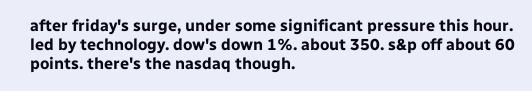after friday's surge, under some significant pressure this hour. led by technology. dow's down 1%. about 350. s&p off about 60 points. there's the nasdaq though.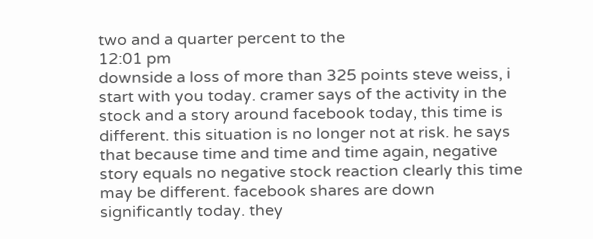two and a quarter percent to the
12:01 pm
downside a loss of more than 325 points steve weiss, i start with you today. cramer says of the activity in the stock and a story around facebook today, this time is different. this situation is no longer not at risk. he says that because time and time and time again, negative story equals no negative stock reaction clearly this time may be different. facebook shares are down significantly today. they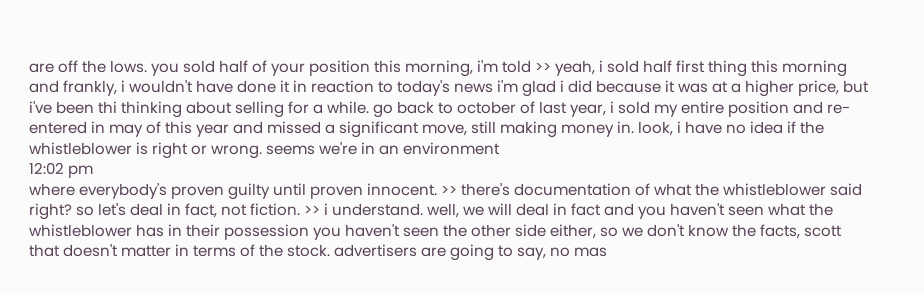are off the lows. you sold half of your position this morning, i'm told >> yeah, i sold half first thing this morning and frankly, i wouldn't have done it in reaction to today's news i'm glad i did because it was at a higher price, but i've been thi thinking about selling for a while. go back to october of last year, i sold my entire position and re-entered in may of this year and missed a significant move, still making money in. look, i have no idea if the whistleblower is right or wrong. seems we're in an environment
12:02 pm
where everybody's proven guilty until proven innocent. >> there's documentation of what the whistleblower said right? so let's deal in fact, not fiction. >> i understand. well, we will deal in fact and you haven't seen what the whistleblower has in their possession you haven't seen the other side either, so we don't know the facts, scott that doesn't matter in terms of the stock. advertisers are going to say, no mas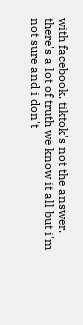with facebook. tiktok's not the answer. there's a lot of truth we know it all but i'm not sure and i don't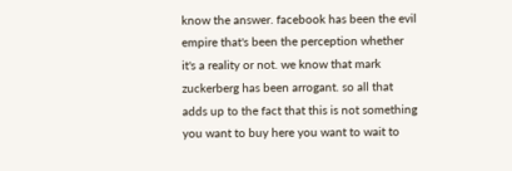know the answer. facebook has been the evil empire that's been the perception whether it's a reality or not. we know that mark zuckerberg has been arrogant. so all that adds up to the fact that this is not something you want to buy here you want to wait to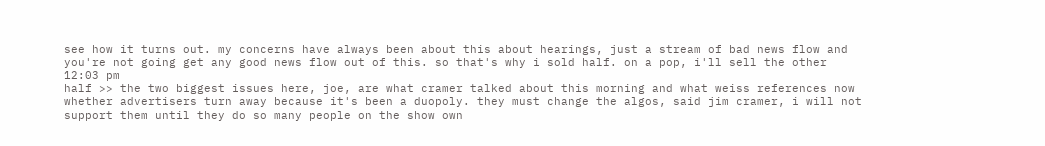see how it turns out. my concerns have always been about this about hearings, just a stream of bad news flow and you're not going get any good news flow out of this. so that's why i sold half. on a pop, i'll sell the other
12:03 pm
half >> the two biggest issues here, joe, are what cramer talked about this morning and what weiss references now whether advertisers turn away because it's been a duopoly. they must change the algos, said jim cramer, i will not support them until they do so many people on the show own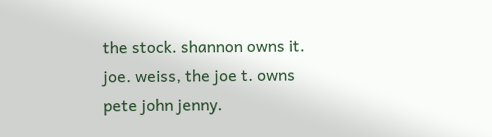the stock. shannon owns it. joe. weiss, the joe t. owns pete john jenny.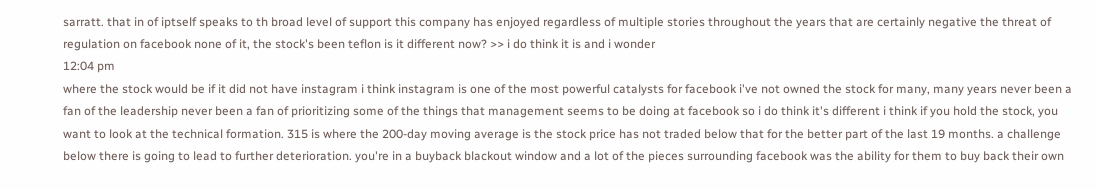sarratt. that in of iptself speaks to th broad level of support this company has enjoyed regardless of multiple stories throughout the years that are certainly negative the threat of regulation on facebook none of it, the stock's been teflon is it different now? >> i do think it is and i wonder
12:04 pm
where the stock would be if it did not have instagram i think instagram is one of the most powerful catalysts for facebook i've not owned the stock for many, many years never been a fan of the leadership never been a fan of prioritizing some of the things that management seems to be doing at facebook so i do think it's different i think if you hold the stock, you want to look at the technical formation. 315 is where the 200-day moving average is the stock price has not traded below that for the better part of the last 19 months. a challenge below there is going to lead to further deterioration. you're in a buyback blackout window and a lot of the pieces surrounding facebook was the ability for them to buy back their own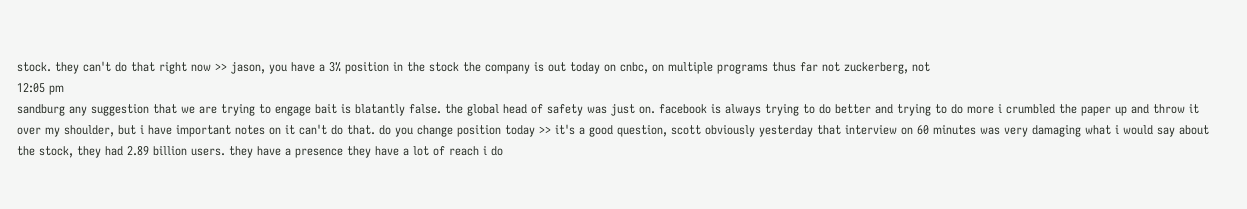stock. they can't do that right now >> jason, you have a 3% position in the stock the company is out today on cnbc, on multiple programs thus far not zuckerberg, not
12:05 pm
sandburg any suggestion that we are trying to engage bait is blatantly false. the global head of safety was just on. facebook is always trying to do better and trying to do more i crumbled the paper up and throw it over my shoulder, but i have important notes on it can't do that. do you change position today >> it's a good question, scott obviously yesterday that interview on 60 minutes was very damaging what i would say about the stock, they had 2.89 billion users. they have a presence they have a lot of reach i do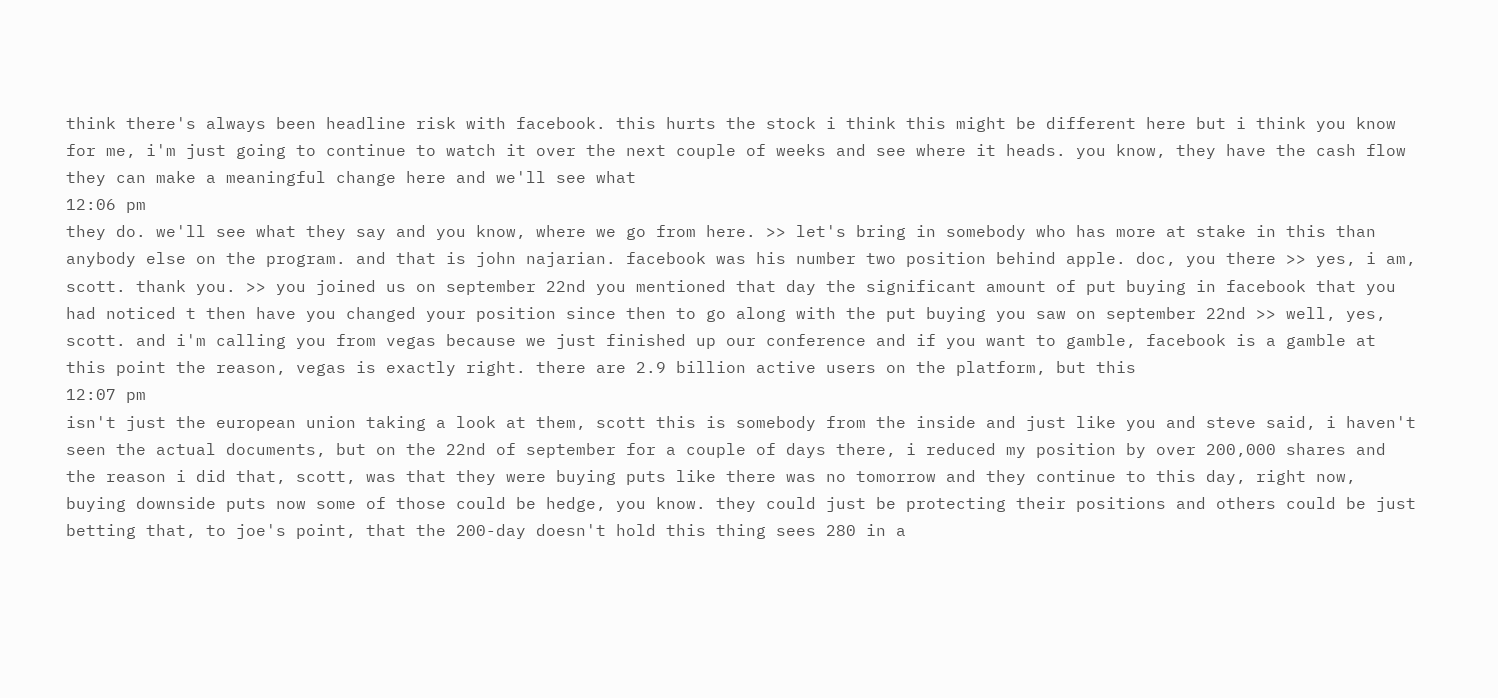think there's always been headline risk with facebook. this hurts the stock i think this might be different here but i think you know for me, i'm just going to continue to watch it over the next couple of weeks and see where it heads. you know, they have the cash flow they can make a meaningful change here and we'll see what
12:06 pm
they do. we'll see what they say and you know, where we go from here. >> let's bring in somebody who has more at stake in this than anybody else on the program. and that is john najarian. facebook was his number two position behind apple. doc, you there >> yes, i am, scott. thank you. >> you joined us on september 22nd you mentioned that day the significant amount of put buying in facebook that you had noticed t then have you changed your position since then to go along with the put buying you saw on september 22nd >> well, yes, scott. and i'm calling you from vegas because we just finished up our conference and if you want to gamble, facebook is a gamble at this point the reason, vegas is exactly right. there are 2.9 billion active users on the platform, but this
12:07 pm
isn't just the european union taking a look at them, scott this is somebody from the inside and just like you and steve said, i haven't seen the actual documents, but on the 22nd of september for a couple of days there, i reduced my position by over 200,000 shares and the reason i did that, scott, was that they were buying puts like there was no tomorrow and they continue to this day, right now, buying downside puts now some of those could be hedge, you know. they could just be protecting their positions and others could be just betting that, to joe's point, that the 200-day doesn't hold this thing sees 280 in a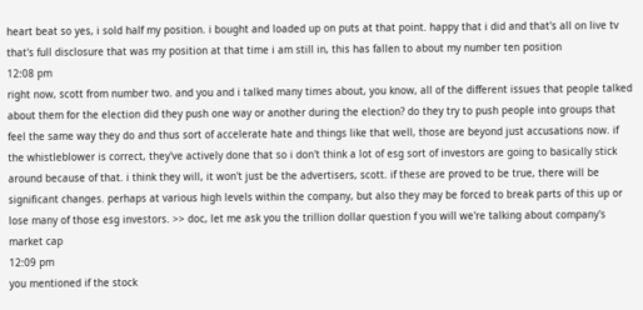heart beat so yes, i sold half my position. i bought and loaded up on puts at that point. happy that i did and that's all on live tv that's full disclosure that was my position at that time i am still in, this has fallen to about my number ten position
12:08 pm
right now, scott from number two. and you and i talked many times about, you know, all of the different issues that people talked about them for the election did they push one way or another during the election? do they try to push people into groups that feel the same way they do and thus sort of accelerate hate and things like that well, those are beyond just accusations now. if the whistleblower is correct, they've actively done that so i don't think a lot of esg sort of investors are going to basically stick around because of that. i think they will, it won't just be the advertisers, scott. if these are proved to be true, there will be significant changes. perhaps at various high levels within the company, but also they may be forced to break parts of this up or lose many of those esg investors. >> doc, let me ask you the trillion dollar question f you will we're talking about company's market cap
12:09 pm
you mentioned if the stock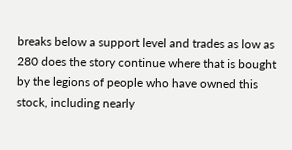breaks below a support level and trades as low as 280 does the story continue where that is bought by the legions of people who have owned this stock, including nearly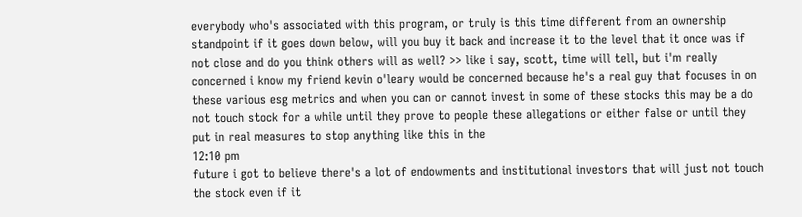everybody who's associated with this program, or truly is this time different from an ownership standpoint if it goes down below, will you buy it back and increase it to the level that it once was if not close and do you think others will as well? >> like i say, scott, time will tell, but i'm really concerned i know my friend kevin o'leary would be concerned because he's a real guy that focuses in on these various esg metrics and when you can or cannot invest in some of these stocks this may be a do not touch stock for a while until they prove to people these allegations or either false or until they put in real measures to stop anything like this in the
12:10 pm
future i got to believe there's a lot of endowments and institutional investors that will just not touch the stock even if it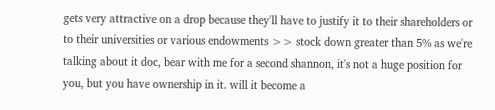gets very attractive on a drop because they'll have to justify it to their shareholders or to their universities or various endowments >> stock down greater than 5% as we're talking about it doc, bear with me for a second shannon, it's not a huge position for you, but you have ownership in it. will it become a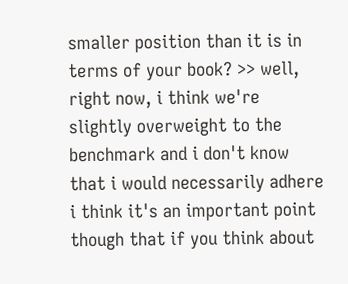smaller position than it is in terms of your book? >> well, right now, i think we're slightly overweight to the benchmark and i don't know that i would necessarily adhere i think it's an important point though that if you think about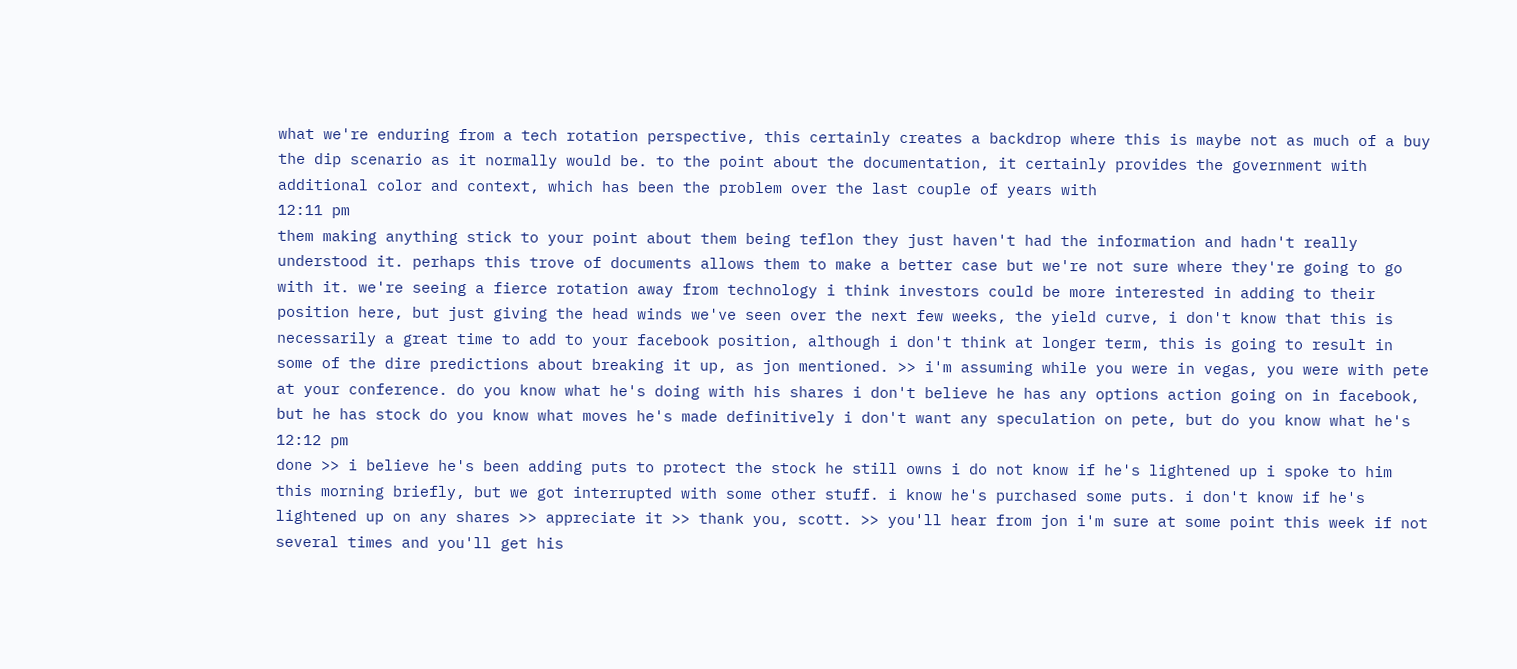what we're enduring from a tech rotation perspective, this certainly creates a backdrop where this is maybe not as much of a buy the dip scenario as it normally would be. to the point about the documentation, it certainly provides the government with additional color and context, which has been the problem over the last couple of years with
12:11 pm
them making anything stick to your point about them being teflon they just haven't had the information and hadn't really understood it. perhaps this trove of documents allows them to make a better case but we're not sure where they're going to go with it. we're seeing a fierce rotation away from technology i think investors could be more interested in adding to their position here, but just giving the head winds we've seen over the next few weeks, the yield curve, i don't know that this is necessarily a great time to add to your facebook position, although i don't think at longer term, this is going to result in some of the dire predictions about breaking it up, as jon mentioned. >> i'm assuming while you were in vegas, you were with pete at your conference. do you know what he's doing with his shares i don't believe he has any options action going on in facebook, but he has stock do you know what moves he's made definitively i don't want any speculation on pete, but do you know what he's
12:12 pm
done >> i believe he's been adding puts to protect the stock he still owns i do not know if he's lightened up i spoke to him this morning briefly, but we got interrupted with some other stuff. i know he's purchased some puts. i don't know if he's lightened up on any shares >> appreciate it >> thank you, scott. >> you'll hear from jon i'm sure at some point this week if not several times and you'll get his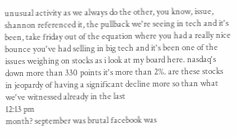unusual activity as we always do the other, you know, issue, shannon referenced it, the pullback we're seeing in tech and it's been, take friday out of the equation where you had a really nice bounce you've had selling in big tech and it's been one of the issues weighing on stocks as i look at my board here. nasdaq's down more than 330 points it's more than 2%. are these stocks in jeopardy of having a significant decline more so than what we've witnessed already in the last
12:13 pm
month? september was brutal facebook was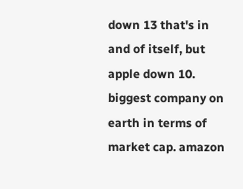down 13 that's in and of itself, but apple down 10. biggest company on earth in terms of market cap. amazon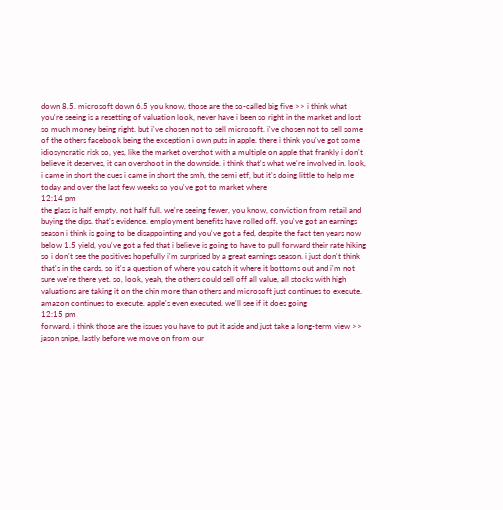down 8.5. microsoft down 6.5 you know, those are the so-called big five >> i think what you're seeing is a resetting of valuation look, never have i been so right in the market and lost so much money being right. but i've chosen not to sell microsoft. i've chosen not to sell some of the others facebook being the exception i own puts in apple. there i think you've got some idiosyncratic risk so, yes, like the market overshot with a multiple on apple that frankly i don't believe it deserves, it can overshoot in the downside. i think that's what we're involved in. look, i came in short the cues i came in short the smh, the semi etf, but it's doing little to help me today and over the last few weeks so you've got to market where
12:14 pm
the glass is half empty. not half full. we're seeing fewer, you know, conviction from retail and buying the dips. that's evidence. employment benefits have rolled off. you've got an earnings season i think is going to be disappointing and you've got a fed, despite the fact ten years now below 1.5 yield, you've got a fed that i believe is going to have to pull forward their rate hiking so i don't see the positives hopefully i'm surprised by a great earnings season. i just don't think that's in the cards. so it's a question of where you catch it where it bottoms out and i'm not sure we're there yet. so, look, yeah, the others could sell off all value, all stocks with high valuations are taking it on the chin more than others and microsoft just continues to execute. amazon continues to execute. apple's even executed. we'll see if it does going
12:15 pm
forward. i think those are the issues you have to put it aside and just take a long-term view >> jason snipe, lastly before we move on from our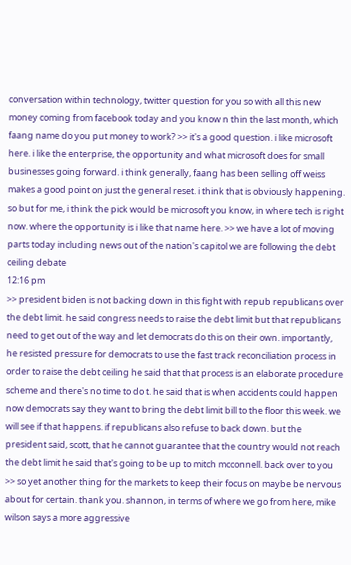conversation within technology, twitter question for you so with all this new money coming from facebook today and you know n thin the last month, which faang name do you put money to work? >> it's a good question. i like microsoft here. i like the enterprise, the opportunity and what microsoft does for small businesses going forward. i think generally, faang has been selling off weiss makes a good point on just the general reset. i think that is obviously happening. so but for me, i think the pick would be microsoft you know, in where tech is right now. where the opportunity is i like that name here. >> we have a lot of moving parts today including news out of the nation's capitol we are following the debt ceiling debate
12:16 pm
>> president biden is not backing down in this fight with repub republicans over the debt limit. he said congress needs to raise the debt limit but that republicans need to get out of the way and let democrats do this on their own. importantly, he resisted pressure for democrats to use the fast track reconciliation process in order to raise the debt ceiling he said that that process is an elaborate procedure scheme and there's no time to do t. he said that is when accidents could happen now democrats say they want to bring the debt limit bill to the floor this week. we will see if that happens. if republicans also refuse to back down. but the president said, scott, that he cannot guarantee that the country would not reach the debt limit he said that's going to be up to mitch mcconnell. back over to you >> so yet another thing for the markets to keep their focus on maybe be nervous about for certain. thank you. shannon, in terms of where we go from here, mike wilson says a more aggressive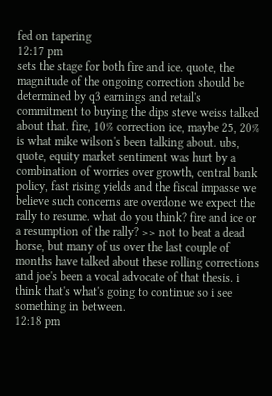fed on tapering
12:17 pm
sets the stage for both fire and ice. quote, the magnitude of the ongoing correction should be determined by q3 earnings and retail's commitment to buying the dips steve weiss talked about that. fire, 10% correction ice, maybe 25, 20% is what mike wilson's been talking about. ubs, quote, equity market sentiment was hurt by a combination of worries over growth, central bank policy, fast rising yields and the fiscal impasse we believe such concerns are overdone we expect the rally to resume. what do you think? fire and ice or a resumption of the rally? >> not to beat a dead horse, but many of us over the last couple of months have talked about these rolling corrections and joe's been a vocal advocate of that thesis. i think that's what's going to continue so i see something in between.
12:18 pm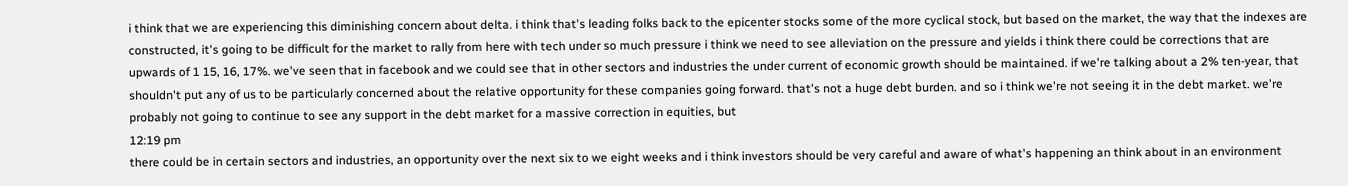i think that we are experiencing this diminishing concern about delta. i think that's leading folks back to the epicenter stocks some of the more cyclical stock, but based on the market, the way that the indexes are constructed, it's going to be difficult for the market to rally from here with tech under so much pressure i think we need to see alleviation on the pressure and yields i think there could be corrections that are upwards of 1 15, 16, 17%. we've seen that in facebook and we could see that in other sectors and industries the under current of economic growth should be maintained. if we're talking about a 2% ten-year, that shouldn't put any of us to be particularly concerned about the relative opportunity for these companies going forward. that's not a huge debt burden. and so i think we're not seeing it in the debt market. we're probably not going to continue to see any support in the debt market for a massive correction in equities, but
12:19 pm
there could be in certain sectors and industries, an opportunity over the next six to we eight weeks and i think investors should be very careful and aware of what's happening an think about in an environment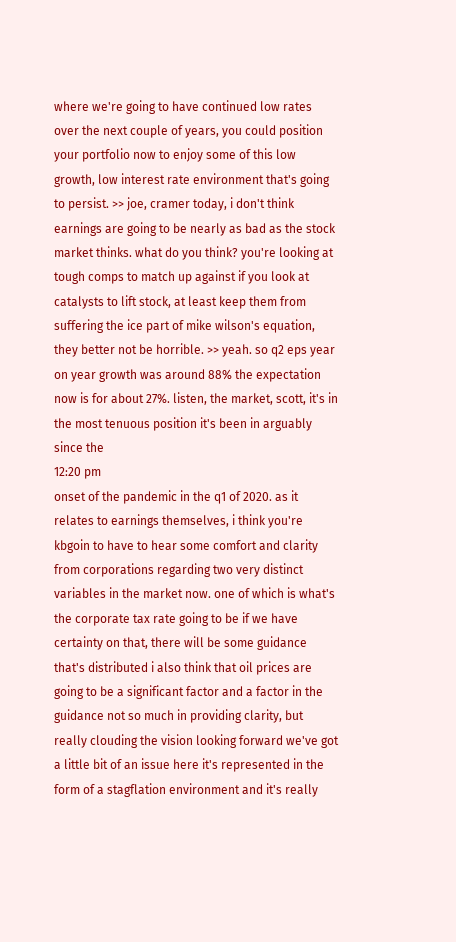where we're going to have continued low rates over the next couple of years, you could position your portfolio now to enjoy some of this low growth, low interest rate environment that's going to persist. >> joe, cramer today, i don't think earnings are going to be nearly as bad as the stock market thinks. what do you think? you're looking at tough comps to match up against if you look at catalysts to lift stock, at least keep them from suffering the ice part of mike wilson's equation, they better not be horrible. >> yeah. so q2 eps year on year growth was around 88% the expectation now is for about 27%. listen, the market, scott, it's in the most tenuous position it's been in arguably since the
12:20 pm
onset of the pandemic in the q1 of 2020. as it relates to earnings themselves, i think you're kbgoin to have to hear some comfort and clarity from corporations regarding two very distinct variables in the market now. one of which is what's the corporate tax rate going to be if we have certainty on that, there will be some guidance that's distributed i also think that oil prices are going to be a significant factor and a factor in the guidance not so much in providing clarity, but really clouding the vision looking forward we've got a little bit of an issue here it's represented in the form of a stagflation environment and it's really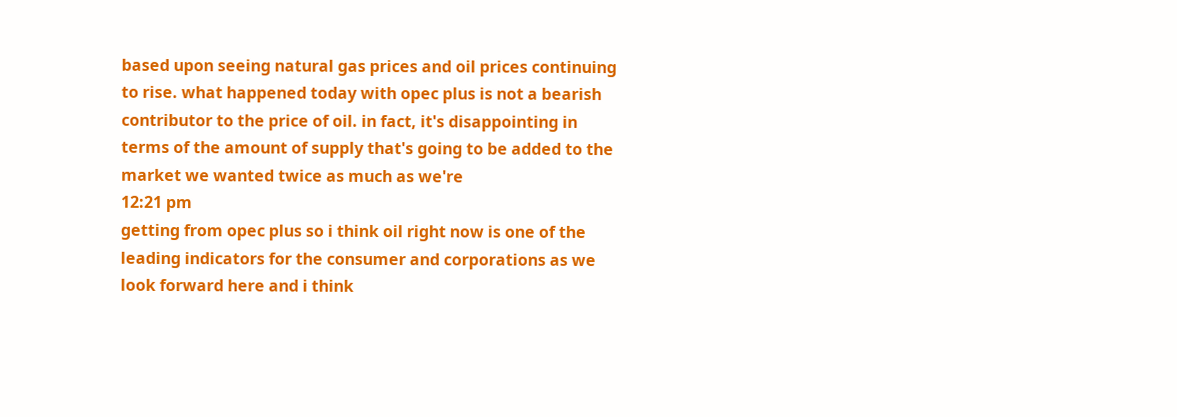based upon seeing natural gas prices and oil prices continuing to rise. what happened today with opec plus is not a bearish contributor to the price of oil. in fact, it's disappointing in terms of the amount of supply that's going to be added to the market we wanted twice as much as we're
12:21 pm
getting from opec plus so i think oil right now is one of the leading indicators for the consumer and corporations as we look forward here and i think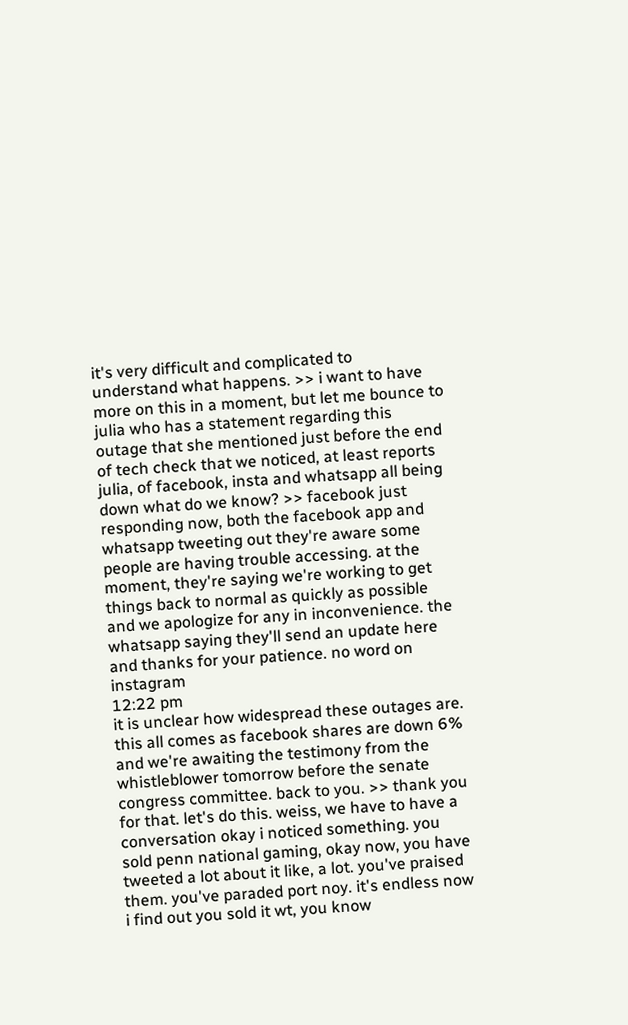it's very difficult and complicated to understand what happens. >> i want to have more on this in a moment, but let me bounce to julia who has a statement regarding this outage that she mentioned just before the end of tech check that we noticed, at least reports julia, of facebook, insta and whatsapp all being down what do we know? >> facebook just responding now, both the facebook app and whatsapp tweeting out they're aware some people are having trouble accessing. at the moment, they're saying we're working to get things back to normal as quickly as possible and we apologize for any in inconvenience. the whatsapp saying they'll send an update here and thanks for your patience. no word on instagram
12:22 pm
it is unclear how widespread these outages are. this all comes as facebook shares are down 6% and we're awaiting the testimony from the whistleblower tomorrow before the senate congress committee. back to you. >> thank you for that. let's do this. weiss, we have to have a conversation okay i noticed something. you sold penn national gaming, okay now, you have tweeted a lot about it like, a lot. you've praised them. you've paraded port noy. it's endless now i find out you sold it wt, you know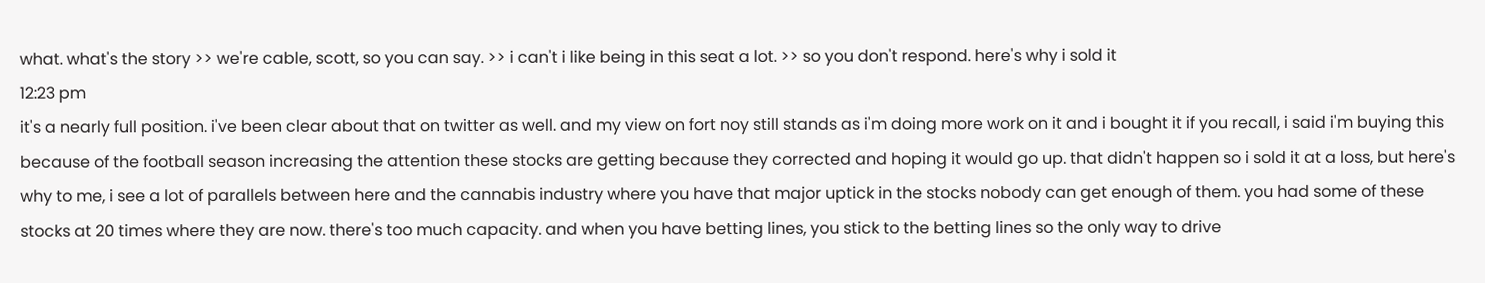what. what's the story >> we're cable, scott, so you can say. >> i can't i like being in this seat a lot. >> so you don't respond. here's why i sold it
12:23 pm
it's a nearly full position. i've been clear about that on twitter as well. and my view on fort noy still stands as i'm doing more work on it and i bought it if you recall, i said i'm buying this because of the football season increasing the attention these stocks are getting because they corrected and hoping it would go up. that didn't happen so i sold it at a loss, but here's why to me, i see a lot of parallels between here and the cannabis industry where you have that major uptick in the stocks nobody can get enough of them. you had some of these stocks at 20 times where they are now. there's too much capacity. and when you have betting lines, you stick to the betting lines so the only way to drive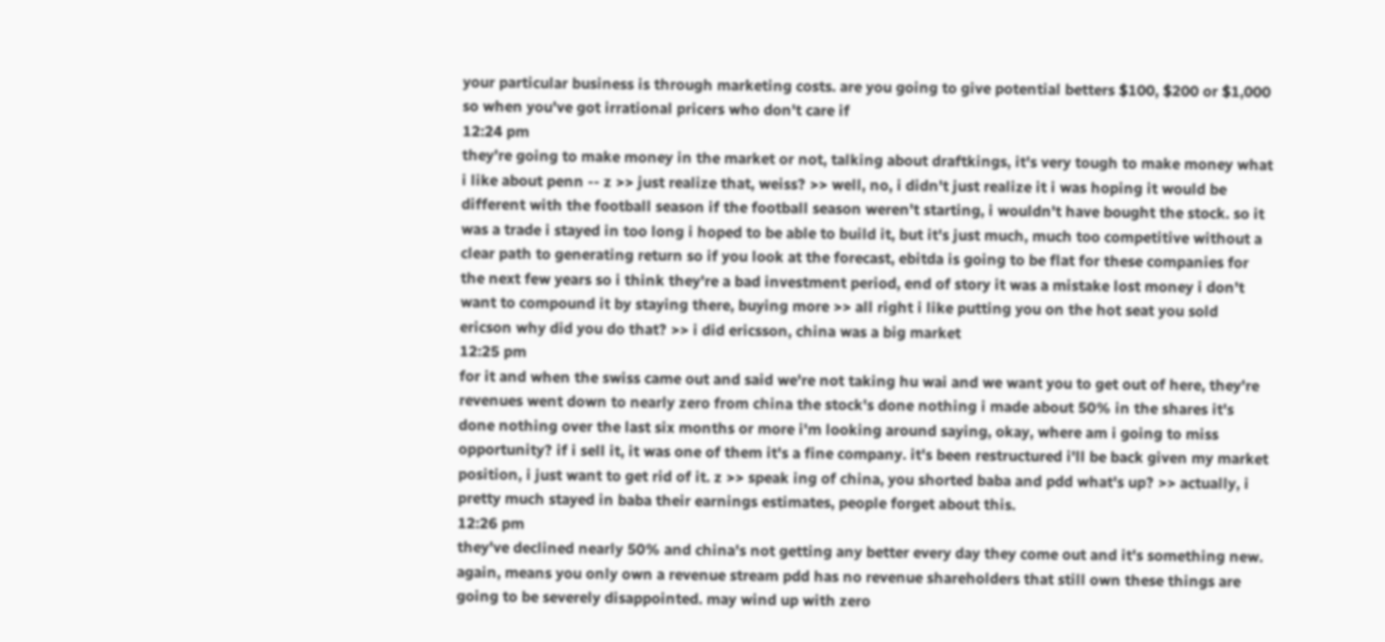your particular business is through marketing costs. are you going to give potential betters $100, $200 or $1,000 so when you've got irrational pricers who don't care if
12:24 pm
they're going to make money in the market or not, talking about draftkings, it's very tough to make money what i like about penn -- z >> just realize that, weiss? >> well, no, i didn't just realize it i was hoping it would be different with the football season if the football season weren't starting, i wouldn't have bought the stock. so it was a trade i stayed in too long i hoped to be able to build it, but it's just much, much too competitive without a clear path to generating return so if you look at the forecast, ebitda is going to be flat for these companies for the next few years so i think they're a bad investment period, end of story it was a mistake lost money i don't want to compound it by staying there, buying more >> all right i like putting you on the hot seat you sold ericson why did you do that? >> i did ericsson, china was a big market
12:25 pm
for it and when the swiss came out and said we're not taking hu wai and we want you to get out of here, they're revenues went down to nearly zero from china the stock's done nothing i made about 50% in the shares it's done nothing over the last six months or more i'm looking around saying, okay, where am i going to miss opportunity? if i sell it, it was one of them it's a fine company. it's been restructured i'll be back given my market position, i just want to get rid of it. z >> speak ing of china, you shorted baba and pdd what's up? >> actually, i pretty much stayed in baba their earnings estimates, people forget about this.
12:26 pm
they've declined nearly 50% and china's not getting any better every day they come out and it's something new. again, means you only own a revenue stream pdd has no revenue shareholders that still own these things are going to be severely disappointed. may wind up with zero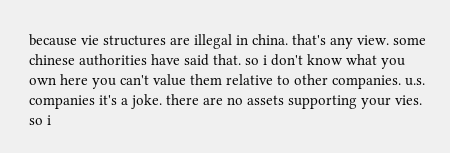because vie structures are illegal in china. that's any view. some chinese authorities have said that. so i don't know what you own here you can't value them relative to other companies. u.s. companies it's a joke. there are no assets supporting your vies. so i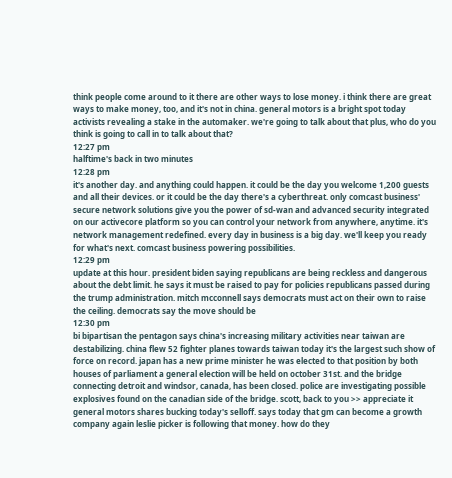think people come around to it there are other ways to lose money. i think there are great ways to make money, too, and it's not in china. general motors is a bright spot today activists revealing a stake in the automaker. we're going to talk about that plus, who do you think is going to call in to talk about that?
12:27 pm
halftime's back in two minutes
12:28 pm
it's another day. and anything could happen. it could be the day you welcome 1,200 guests and all their devices. or it could be the day there's a cyberthreat. only comcast business' secure network solutions give you the power of sd-wan and advanced security integrated on our activecore platform so you can control your network from anywhere, anytime. it's network management redefined. every day in business is a big day. we'll keep you ready for what's next. comcast business powering possibilities.
12:29 pm
update at this hour. president biden saying republicans are being reckless and dangerous about the debt limit. he says it must be raised to pay for policies republicans passed during the trump administration. mitch mcconnell says democrats must act on their own to raise the ceiling. democrats say the move should be
12:30 pm
bi bipartisan the pentagon says china's increasing military activities near taiwan are destabilizing. china flew 52 fighter planes towards taiwan today it's the largest such show of force on record. japan has a new prime minister he was elected to that position by both houses of parliament a general election will be held on october 31st. and the bridge connecting detroit and windsor, canada, has been closed. police are investigating possible explosives found on the canadian side of the bridge. scott, back to you >> appreciate it general motors shares bucking today's selloff. says today that gm can become a growth company again leslie picker is following that money. how do they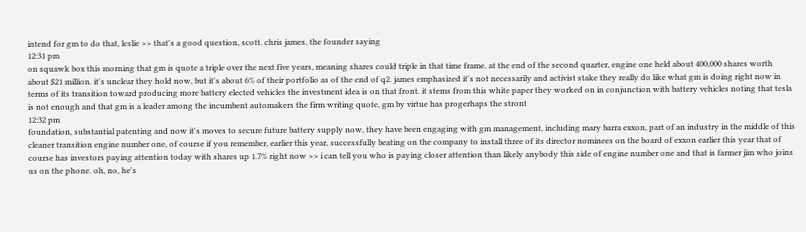intend for gm to do that, leslie >> that's a good question, scott. chris james, the founder saying
12:31 pm
on squawk box this morning that gm is quote a triple over the next five years, meaning shares could triple in that time frame. at the end of the second quarter, engine one held about 400,000 shares worth about $21 million. it's unclear they hold now, but it's about 6% of their portfolio as of the end of q2. james emphasized it's not necessarily and activist stake they really do like what gm is doing right now in terms of its transition toward producing more battery elected vehicles the investment idea is on that front. it stems from this white paper they worked on in conjunction with battery vehicles noting that tesla is not enough and that gm is a leader among the incumbent automakers the firm writing quote, gm by virtue has progerhaps the stront
12:32 pm
foundation, substantial patenting and now it's moves to secure future battery supply now, they have been engaging with gm management, including mary barra exxon, part of an industry in the middle of this cleaner transition engine number one, of course if you remember, earlier this year, successfully beating on the company to install three of its director nominees on the board of exxon earlier this year that of course has investors paying attention today with shares up 1.7% right now >> i can tell you who is paying closer attention than likely anybody this side of engine number one and that is farmer jim who joins us on the phone. oh, no, he's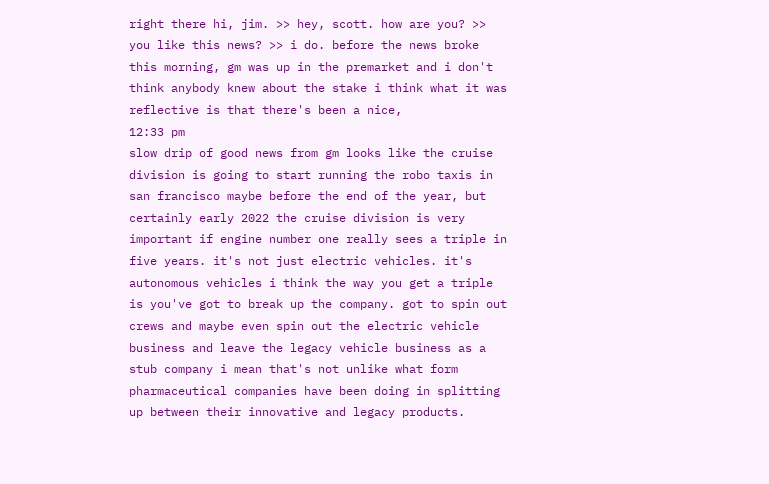right there hi, jim. >> hey, scott. how are you? >> you like this news? >> i do. before the news broke this morning, gm was up in the premarket and i don't think anybody knew about the stake i think what it was reflective is that there's been a nice,
12:33 pm
slow drip of good news from gm looks like the cruise division is going to start running the robo taxis in san francisco maybe before the end of the year, but certainly early 2022 the cruise division is very important if engine number one really sees a triple in five years. it's not just electric vehicles. it's autonomous vehicles i think the way you get a triple is you've got to break up the company. got to spin out crews and maybe even spin out the electric vehicle business and leave the legacy vehicle business as a stub company i mean that's not unlike what form pharmaceutical companies have been doing in splitting up between their innovative and legacy products.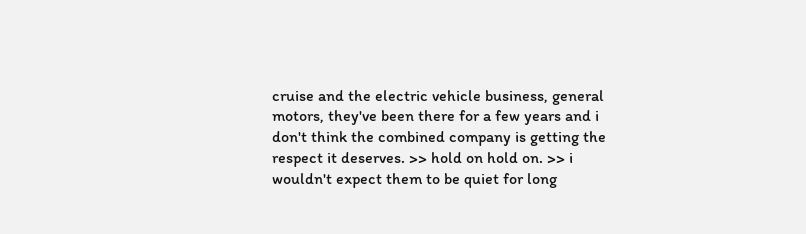cruise and the electric vehicle business, general motors, they've been there for a few years and i don't think the combined company is getting the respect it deserves. >> hold on hold on. >> i wouldn't expect them to be quiet for long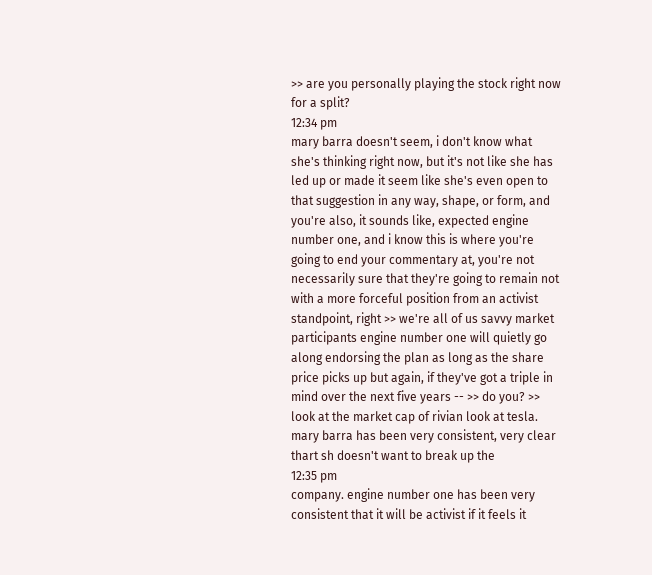>> are you personally playing the stock right now for a split?
12:34 pm
mary barra doesn't seem, i don't know what she's thinking right now, but it's not like she has led up or made it seem like she's even open to that suggestion in any way, shape, or form, and you're also, it sounds like, expected engine number one, and i know this is where you're going to end your commentary at, you're not necessarily sure that they're going to remain not with a more forceful position from an activist standpoint, right >> we're all of us savvy market participants engine number one will quietly go along endorsing the plan as long as the share price picks up but again, if they've got a triple in mind over the next five years -- >> do you? >> look at the market cap of rivian look at tesla. mary barra has been very consistent, very clear thart sh doesn't want to break up the
12:35 pm
company. engine number one has been very consistent that it will be activist if it feels it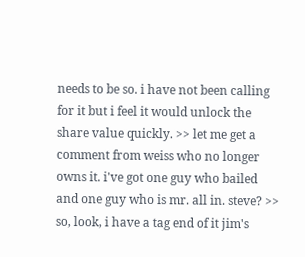needs to be so. i have not been calling for it but i feel it would unlock the share value quickly. >> let me get a comment from weiss who no longer owns it. i've got one guy who bailed and one guy who is mr. all in. steve? >> so, look, i have a tag end of it jim's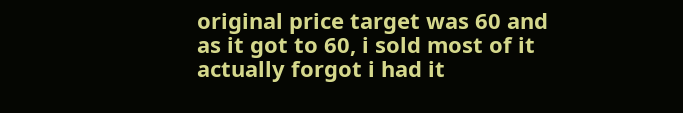original price target was 60 and as it got to 60, i sold most of it actually forgot i had it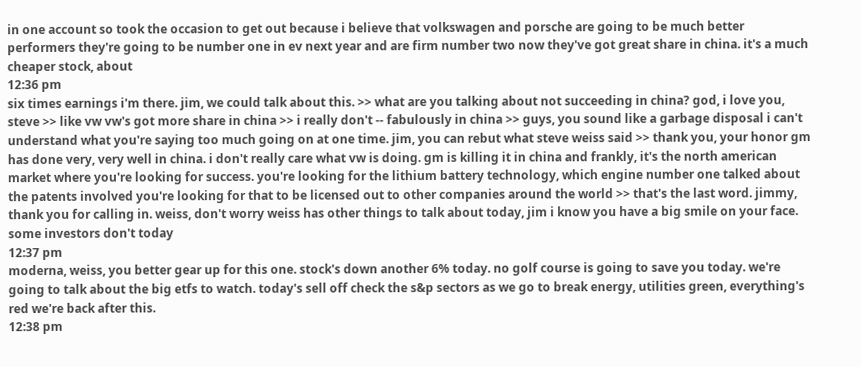in one account so took the occasion to get out because i believe that volkswagen and porsche are going to be much better performers they're going to be number one in ev next year and are firm number two now they've got great share in china. it's a much cheaper stock, about
12:36 pm
six times earnings i'm there. jim, we could talk about this. >> what are you talking about not succeeding in china? god, i love you, steve >> like vw vw's got more share in china >> i really don't -- fabulously in china >> guys, you sound like a garbage disposal i can't understand what you're saying too much going on at one time. jim, you can rebut what steve weiss said >> thank you, your honor gm has done very, very well in china. i don't really care what vw is doing. gm is killing it in china and frankly, it's the north american market where you're looking for success. you're looking for the lithium battery technology, which engine number one talked about the patents involved you're looking for that to be licensed out to other companies around the world >> that's the last word. jimmy, thank you for calling in. weiss, don't worry weiss has other things to talk about today, jim i know you have a big smile on your face. some investors don't today
12:37 pm
moderna, weiss, you better gear up for this one. stock's down another 6% today. no golf course is going to save you today. we're going to talk about the big etfs to watch. today's sell off check the s&p sectors as we go to break energy, utilities green, everything's red we're back after this.
12:38 pm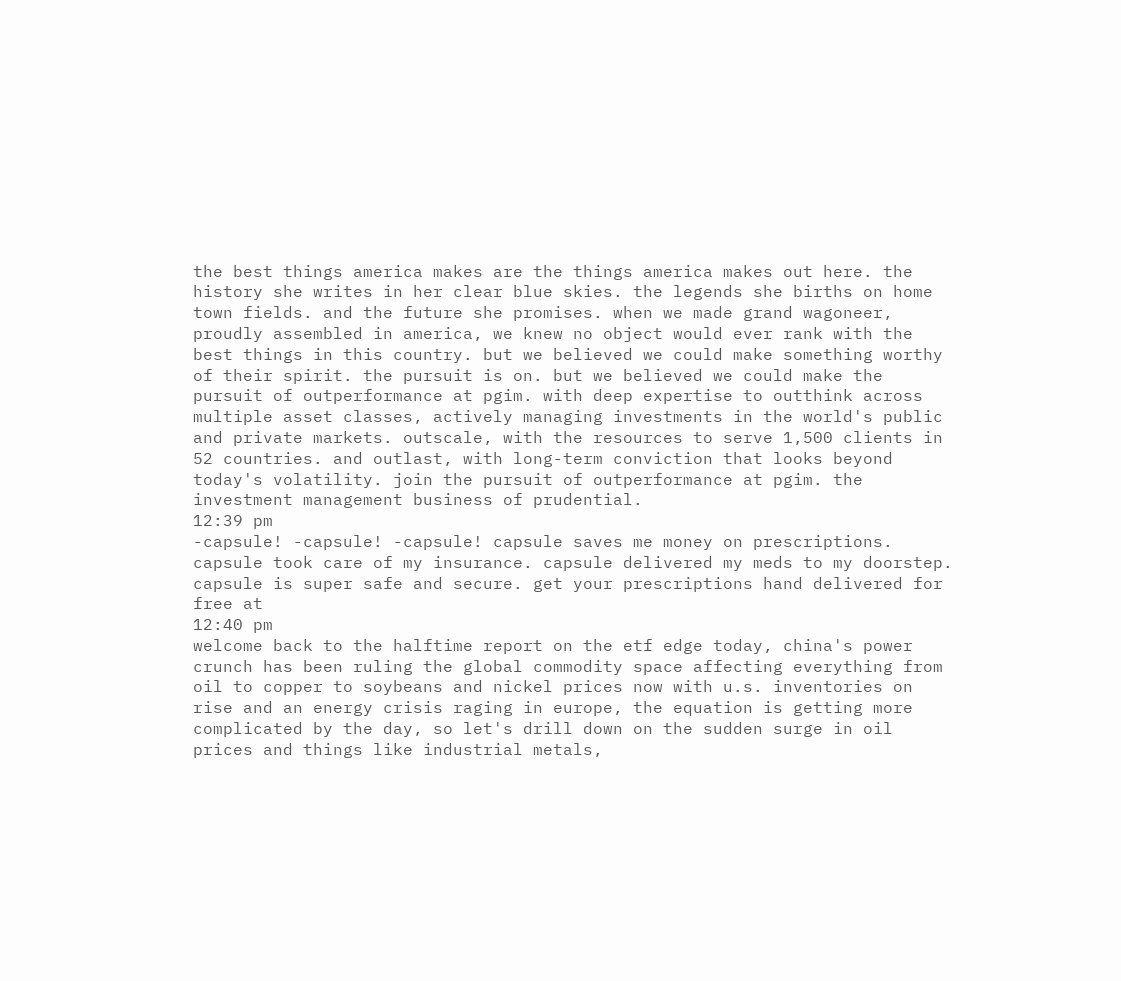the best things america makes are the things america makes out here. the history she writes in her clear blue skies. the legends she births on home town fields. and the future she promises. when we made grand wagoneer, proudly assembled in america, we knew no object would ever rank with the best things in this country. but we believed we could make something worthy of their spirit. the pursuit is on. but we believed we could make the pursuit of outperformance at pgim. with deep expertise to outthink across multiple asset classes, actively managing investments in the world's public and private markets. outscale, with the resources to serve 1,500 clients in 52 countries. and outlast, with long-term conviction that looks beyond today's volatility. join the pursuit of outperformance at pgim. the investment management business of prudential.
12:39 pm
-capsule! -capsule! -capsule! capsule saves me money on prescriptions. capsule took care of my insurance. capsule delivered my meds to my doorstep. capsule is super safe and secure. get your prescriptions hand delivered for free at
12:40 pm
welcome back to the halftime report on the etf edge today, china's power crunch has been ruling the global commodity space affecting everything from oil to copper to soybeans and nickel prices now with u.s. inventories on rise and an energy crisis raging in europe, the equation is getting more complicated by the day, so let's drill down on the sudden surge in oil prices and things like industrial metals,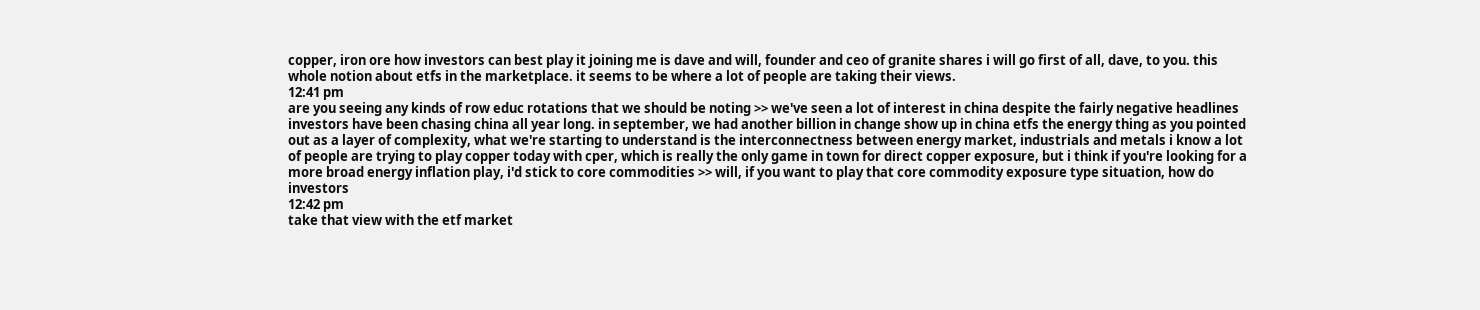copper, iron ore how investors can best play it joining me is dave and will, founder and ceo of granite shares i will go first of all, dave, to you. this whole notion about etfs in the marketplace. it seems to be where a lot of people are taking their views.
12:41 pm
are you seeing any kinds of row educ rotations that we should be noting >> we've seen a lot of interest in china despite the fairly negative headlines investors have been chasing china all year long. in september, we had another billion in change show up in china etfs the energy thing as you pointed out as a layer of complexity, what we're starting to understand is the interconnectness between energy market, industrials and metals i know a lot of people are trying to play copper today with cper, which is really the only game in town for direct copper exposure, but i think if you're looking for a more broad energy inflation play, i'd stick to core commodities >> will, if you want to play that core commodity exposure type situation, how do investors
12:42 pm
take that view with the etf market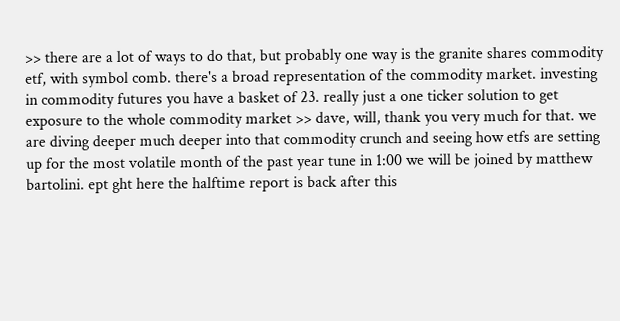>> there are a lot of ways to do that, but probably one way is the granite shares commodity etf, with symbol comb. there's a broad representation of the commodity market. investing in commodity futures you have a basket of 23. really just a one ticker solution to get exposure to the whole commodity market >> dave, will, thank you very much for that. we are diving deeper much deeper into that commodity crunch and seeing how etfs are setting up for the most volatile month of the past year tune in 1:00 we will be joined by matthew bartolini. ept ght here the halftime report is back after this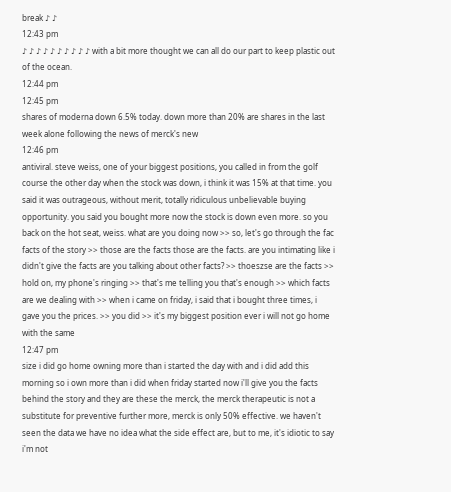break ♪ ♪
12:43 pm
♪ ♪ ♪ ♪ ♪ ♪ ♪ ♪ ♪ ♪ with a bit more thought we can all do our part to keep plastic out of the ocean.
12:44 pm
12:45 pm
shares of moderna down 6.5% today. down more than 20% are shares in the last week alone following the news of merck's new
12:46 pm
antiviral. steve weiss, one of your biggest positions, you called in from the golf course the other day when the stock was down, i think it was 15% at that time. you said it was outrageous, without merit, totally ridiculous unbelievable buying opportunity. you said you bought more now the stock is down even more. so you back on the hot seat, weiss. what are you doing now >> so, let's go through the fac facts of the story >> those are the facts those are the facts. are you intimating like i didn't give the facts are you talking about other facts? >> thoeszse are the facts >> hold on, my phone's ringing >> that's me telling you that's enough >> which facts are we dealing with >> when i came on friday, i said that i bought three times, i gave you the prices. >> you did >> it's my biggest position ever i will not go home with the same
12:47 pm
size i did go home owning more than i started the day with and i did add this morning so i own more than i did when friday started now i'll give you the facts behind the story and they are these the merck, the merck therapeutic is not a substitute for preventive further more, merck is only 50% effective. we haven't seen the data we have no idea what the side effect are, but to me, it's idiotic to say i'm not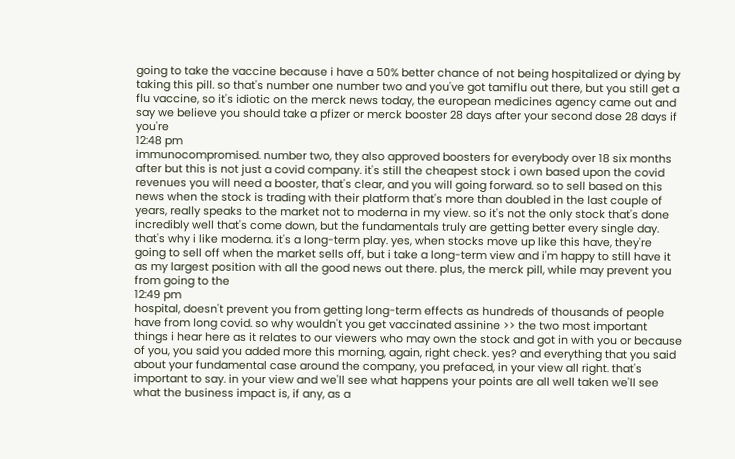going to take the vaccine because i have a 50% better chance of not being hospitalized or dying by taking this pill. so that's number one number two and you've got tamiflu out there, but you still get a flu vaccine, so it's idiotic on the merck news today, the european medicines agency came out and say we believe you should take a pfizer or merck booster 28 days after your second dose 28 days if you're
12:48 pm
immunocompromised. number two, they also approved boosters for everybody over 18 six months after but this is not just a covid company. it's still the cheapest stock i own based upon the covid revenues you will need a booster, that's clear, and you will going forward. so to sell based on this news when the stock is trading with their platform that's more than doubled in the last couple of years, really speaks to the market not to moderna in my view. so it's not the only stock that's done incredibly well that's come down, but the fundamentals truly are getting better every single day. that's why i like moderna. it's a long-term play. yes, when stocks move up like this have, they're going to sell off when the market sells off, but i take a long-term view and i'm happy to still have it as my largest position with all the good news out there. plus, the merck pill, while may prevent you from going to the
12:49 pm
hospital, doesn't prevent you from getting long-term effects as hundreds of thousands of people have from long covid. so why wouldn't you get vaccinated assinine >> the two most important things i hear here as it relates to our viewers who may own the stock and got in with you or because of you, you said you added more this morning, again, right check. yes? and everything that you said about your fundamental case around the company, you prefaced, in your view all right. that's important to say. in your view and we'll see what happens your points are all well taken we'll see what the business impact is, if any, as a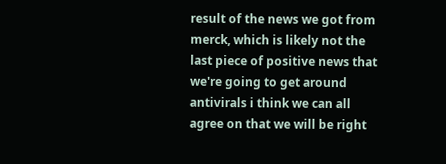result of the news we got from merck, which is likely not the last piece of positive news that we're going to get around antivirals i think we can all agree on that we will be right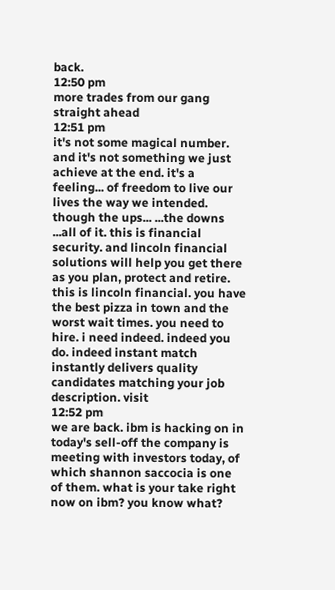back.
12:50 pm
more trades from our gang straight ahead
12:51 pm
it's not some magical number. and it's not something we just achieve at the end. it's a feeling... of freedom to live our lives the way we intended. though the ups... ...the downs ...all of it. this is financial security. and lincoln financial solutions will help you get there as you plan, protect and retire. this is lincoln financial. you have the best pizza in town and the worst wait times. you need to hire. i need indeed. indeed you do. indeed instant match instantly delivers quality candidates matching your job description. visit
12:52 pm
we are back. ibm is hacking on in today's sell-off the company is meeting with investors today, of which shannon saccocia is one of them. what is your take right now on ibm? you know what?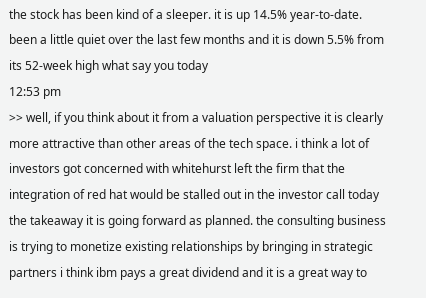the stock has been kind of a sleeper. it is up 14.5% year-to-date. been a little quiet over the last few months and it is down 5.5% from its 52-week high what say you today
12:53 pm
>> well, if you think about it from a valuation perspective it is clearly more attractive than other areas of the tech space. i think a lot of investors got concerned with whitehurst left the firm that the integration of red hat would be stalled out in the investor call today the takeaway it is going forward as planned. the consulting business is trying to monetize existing relationships by bringing in strategic partners i think ibm pays a great dividend and it is a great way to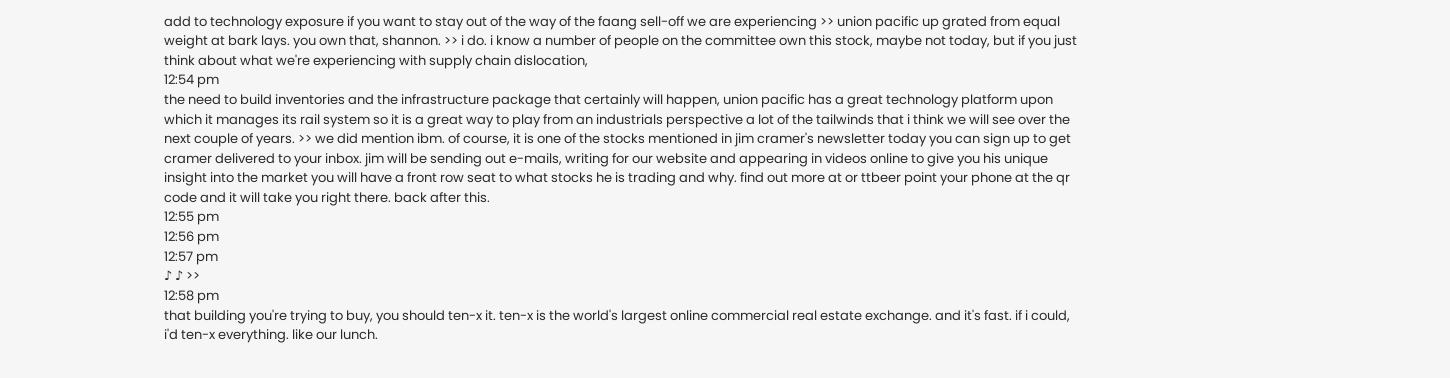add to technology exposure if you want to stay out of the way of the faang sell-off we are experiencing >> union pacific up grated from equal weight at bark lays. you own that, shannon. >> i do. i know a number of people on the committee own this stock, maybe not today, but if you just think about what we're experiencing with supply chain dislocation,
12:54 pm
the need to build inventories and the infrastructure package that certainly will happen, union pacific has a great technology platform upon which it manages its rail system so it is a great way to play from an industrials perspective a lot of the tailwinds that i think we will see over the next couple of years. >> we did mention ibm. of course, it is one of the stocks mentioned in jim cramer's newsletter today you can sign up to get cramer delivered to your inbox. jim will be sending out e-mails, writing for our website and appearing in videos online to give you his unique insight into the market you will have a front row seat to what stocks he is trading and why. find out more at or ttbeer point your phone at the qr code and it will take you right there. back after this.
12:55 pm
12:56 pm
12:57 pm
♪ ♪ >>
12:58 pm
that building you're trying to buy, you should ten-x it. ten-x is the world's largest online commercial real estate exchange. and it's fast. if i could, i'd ten-x everything. like our lunch.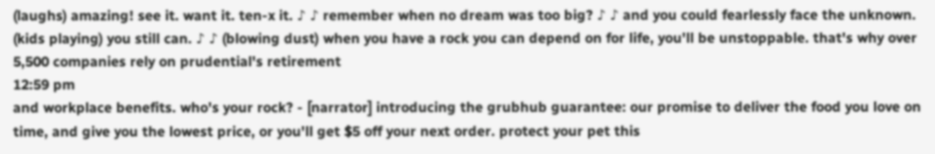(laughs) amazing! see it. want it. ten-x it. ♪ ♪ remember when no dream was too big? ♪ ♪ and you could fearlessly face the unknown. (kids playing) you still can. ♪ ♪ (blowing dust) when you have a rock you can depend on for life, you'll be unstoppable. that's why over 5,500 companies rely on prudential's retirement
12:59 pm
and workplace benefits. who's your rock? - [narrator] introducing the grubhub guarantee: our promise to deliver the food you love on time, and give you the lowest price, or you'll get $5 off your next order. protect your pet this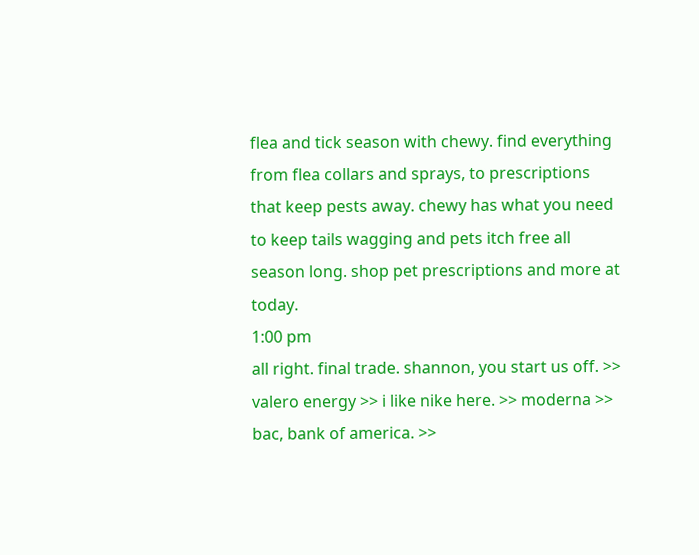flea and tick season with chewy. find everything from flea collars and sprays, to prescriptions that keep pests away. chewy has what you need to keep tails wagging and pets itch free all season long. shop pet prescriptions and more at today.
1:00 pm
all right. final trade. shannon, you start us off. >> valero energy >> i like nike here. >> moderna >> bac, bank of america. >>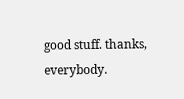good stuff. thanks, everybody.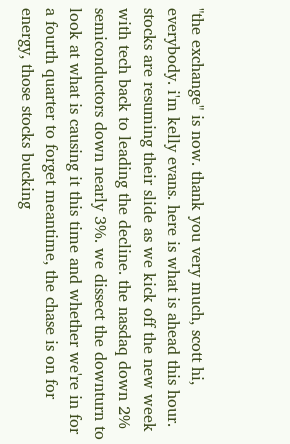"the exchange" is now. thank you very much, scott hi, everybody. i'm kelly evans. here is what is ahead this hour. stocks are resuming their slide as we kick off the new week with tech back to leading the decline. the nasdaq down 2% semiconductors down nearly 3%. we dissect the downturn to look at what is causing it this time and whether we're in for a fourth quarter to forget meantime, the chase is on for energy, those stocks bucking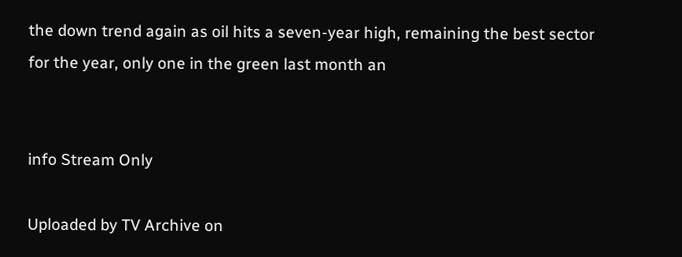the down trend again as oil hits a seven-year high, remaining the best sector for the year, only one in the green last month an


info Stream Only

Uploaded by TV Archive on